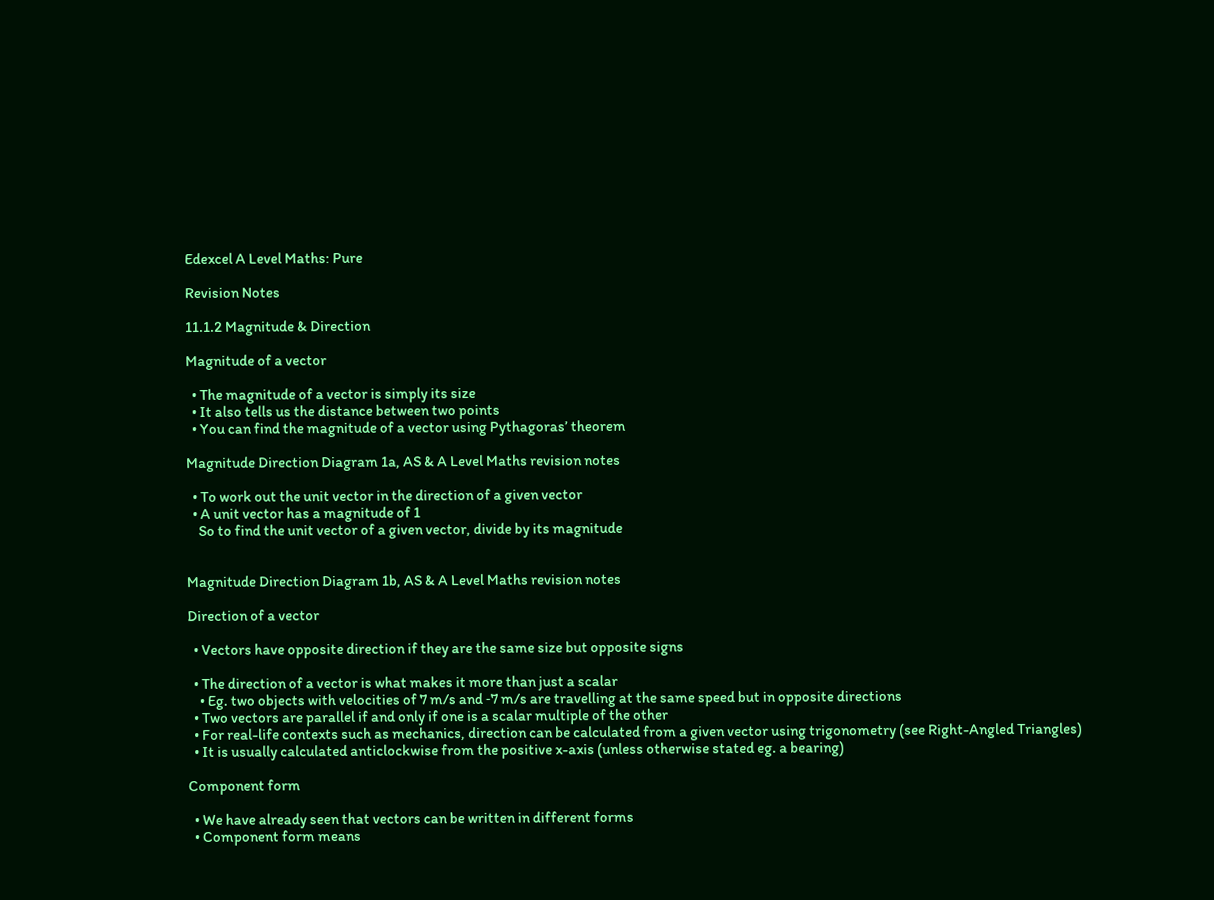Edexcel A Level Maths: Pure

Revision Notes

11.1.2 Magnitude & Direction

Magnitude of a vector

  • The magnitude of a vector is simply its size
  • It also tells us the distance between two points
  • You can find the magnitude of a vector using Pythagoras’ theorem

Magnitude Direction Diagram 1a, AS & A Level Maths revision notes

  • To work out the unit vector in the direction of a given vector
  • A unit vector has a magnitude of 1
    So to find the unit vector of a given vector, divide by its magnitude


Magnitude Direction Diagram 1b, AS & A Level Maths revision notes

Direction of a vector

  • Vectors have opposite direction if they are the same size but opposite signs

  • The direction of a vector is what makes it more than just a scalar
    • Eg. two objects with velocities of 7 m/s and ‑7 m/s are travelling at the same speed but in opposite directions
  • Two vectors are parallel if and only if one is a scalar multiple of the other
  • For real-life contexts such as mechanics, direction can be calculated from a given vector using trigonometry (see Right-Angled Triangles)
  • It is usually calculated anticlockwise from the positive x-axis (unless otherwise stated eg. a bearing)

Component form

  • We have already seen that vectors can be written in different forms
  • Component form means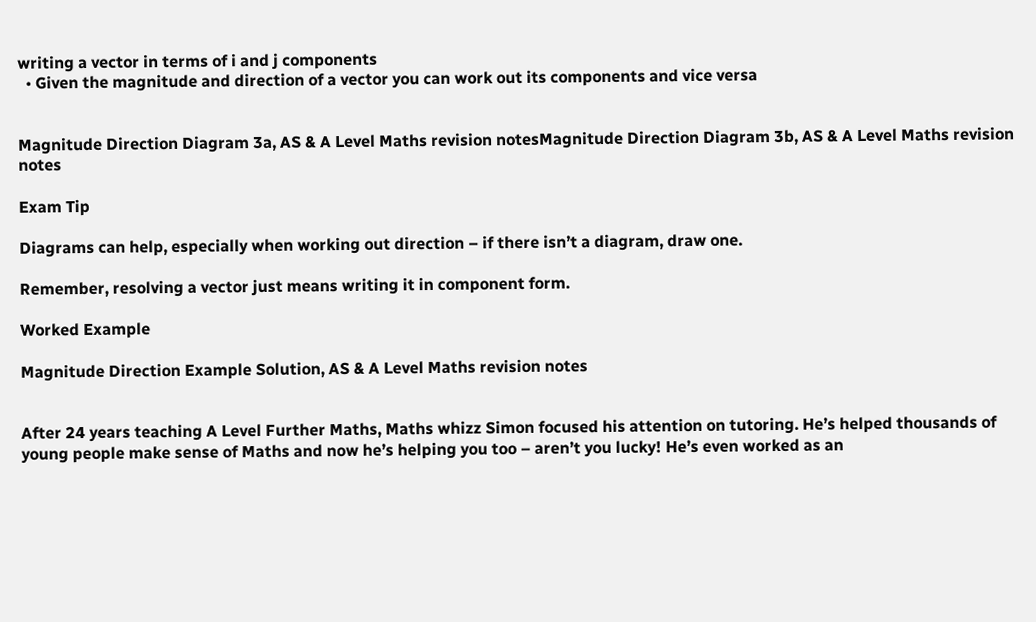writing a vector in terms of i and j components
  • Given the magnitude and direction of a vector you can work out its components and vice versa


Magnitude Direction Diagram 3a, AS & A Level Maths revision notesMagnitude Direction Diagram 3b, AS & A Level Maths revision notes

Exam Tip

Diagrams can help, especially when working out direction – if there isn’t a diagram, draw one.

Remember, resolving a vector just means writing it in component form.

Worked Example

Magnitude Direction Example Solution, AS & A Level Maths revision notes


After 24 years teaching A Level Further Maths, Maths whizz Simon focused his attention on tutoring. He’s helped thousands of young people make sense of Maths and now he’s helping you too – aren’t you lucky! He’s even worked as an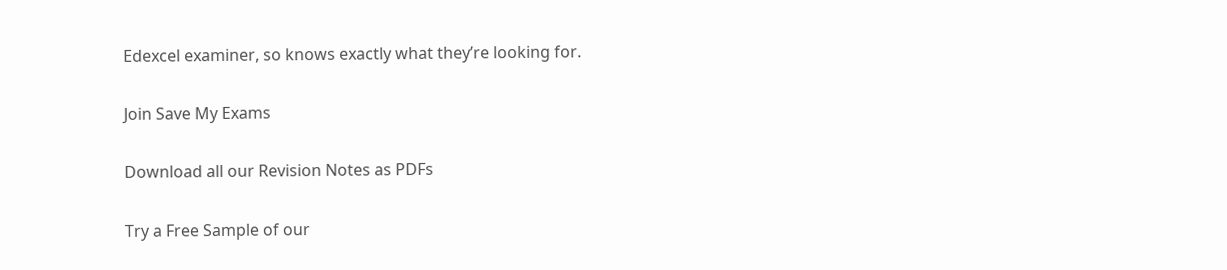Edexcel examiner, so knows exactly what they’re looking for.

Join Save My Exams

Download all our Revision Notes as PDFs

Try a Free Sample of our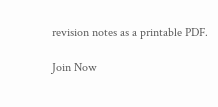revision notes as a printable PDF.

Join Now